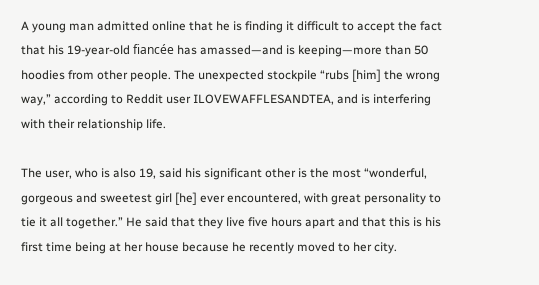A young man admitted online that he is finding it difficult to accept the fact that his 19-year-old fiancée has amassed—and is keeping—more than 50 hoodies from other people. The unexpected stockpile “rubs [him] the wrong way,” according to Reddit user ILOVEWAFFLESANDTEA, and is interfering with their relationship life.

The user, who is also 19, said his significant other is the most “wonderful, gorgeous and sweetest girl [he] ever encountered, with great personality to tie it all together.” He said that they live five hours apart and that this is his first time being at her house because he recently moved to her city.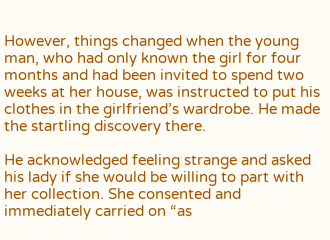However, things changed when the young man, who had only known the girl for four months and had been invited to spend two weeks at her house, was instructed to put his clothes in the girlfriend’s wardrobe. He made the startling discovery there.

He acknowledged feeling strange and asked his lady if she would be willing to part with her collection. She consented and immediately carried on “as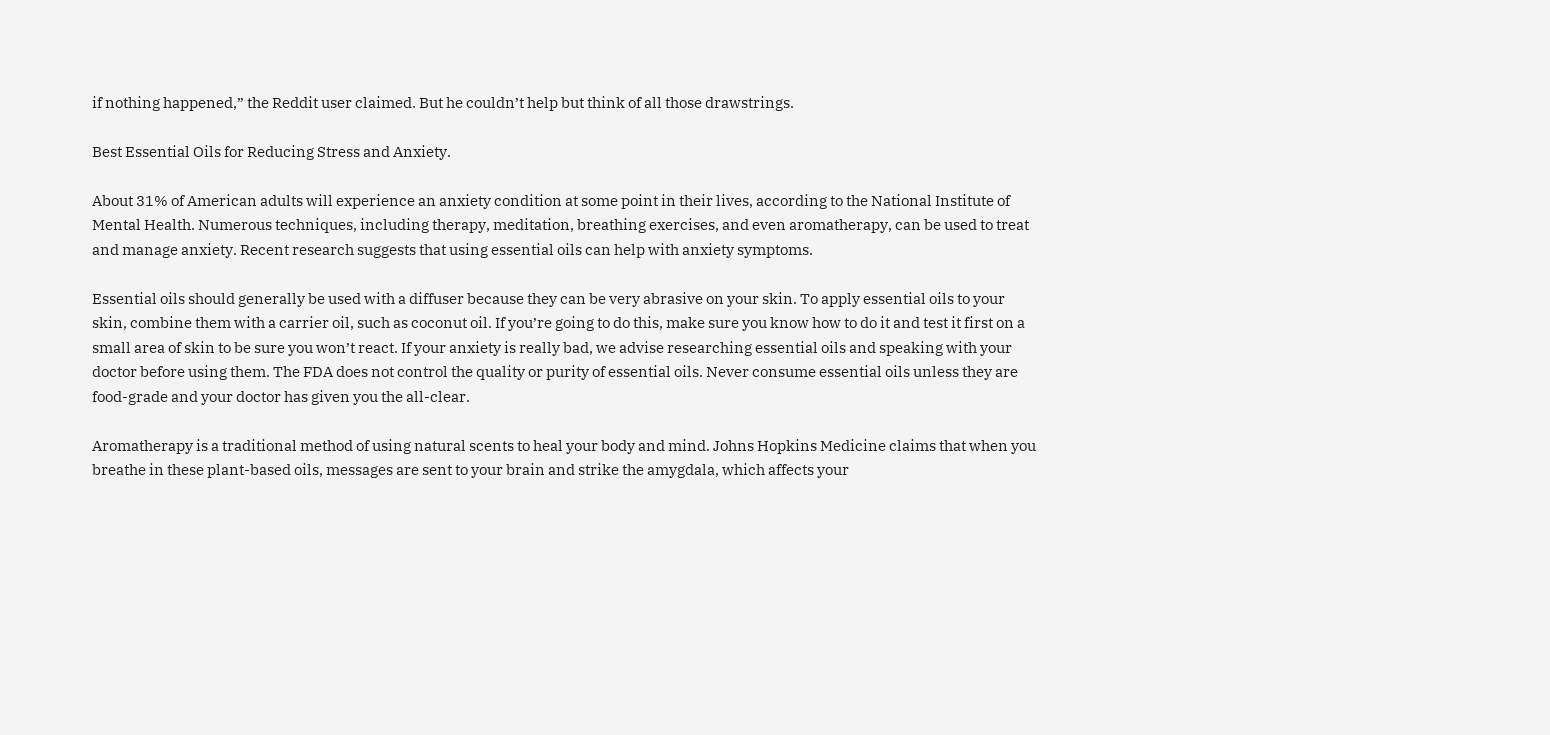if nothing happened,” the Reddit user claimed. But he couldn’t help but think of all those drawstrings.

Best Essential Oils for Reducing Stress and Anxiety.

About 31% of American adults will experience an anxiety condition at some point in their lives, according to the National Institute of Mental Health. Numerous techniques, including therapy, meditation, breathing exercises, and even aromatherapy, can be used to treat and manage anxiety. Recent research suggests that using essential oils can help with anxiety symptoms.

Essential oils should generally be used with a diffuser because they can be very abrasive on your skin. To apply essential oils to your skin, combine them with a carrier oil, such as coconut oil. If you’re going to do this, make sure you know how to do it and test it first on a small area of skin to be sure you won’t react. If your anxiety is really bad, we advise researching essential oils and speaking with your doctor before using them. The FDA does not control the quality or purity of essential oils. Never consume essential oils unless they are food-grade and your doctor has given you the all-clear.

Aromatherapy is a traditional method of using natural scents to heal your body and mind. Johns Hopkins Medicine claims that when you breathe in these plant-based oils, messages are sent to your brain and strike the amygdala, which affects your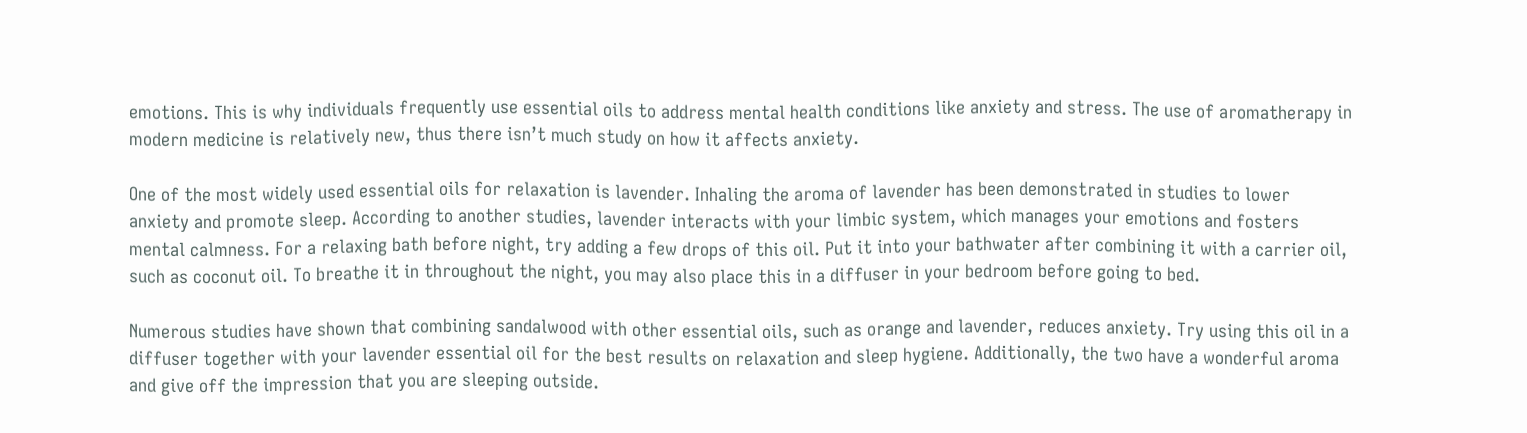emotions. This is why individuals frequently use essential oils to address mental health conditions like anxiety and stress. The use of aromatherapy in modern medicine is relatively new, thus there isn’t much study on how it affects anxiety.

One of the most widely used essential oils for relaxation is lavender. Inhaling the aroma of lavender has been demonstrated in studies to lower anxiety and promote sleep. According to another studies, lavender interacts with your limbic system, which manages your emotions and fosters mental calmness. For a relaxing bath before night, try adding a few drops of this oil. Put it into your bathwater after combining it with a carrier oil, such as coconut oil. To breathe it in throughout the night, you may also place this in a diffuser in your bedroom before going to bed.

Numerous studies have shown that combining sandalwood with other essential oils, such as orange and lavender, reduces anxiety. Try using this oil in a diffuser together with your lavender essential oil for the best results on relaxation and sleep hygiene. Additionally, the two have a wonderful aroma and give off the impression that you are sleeping outside.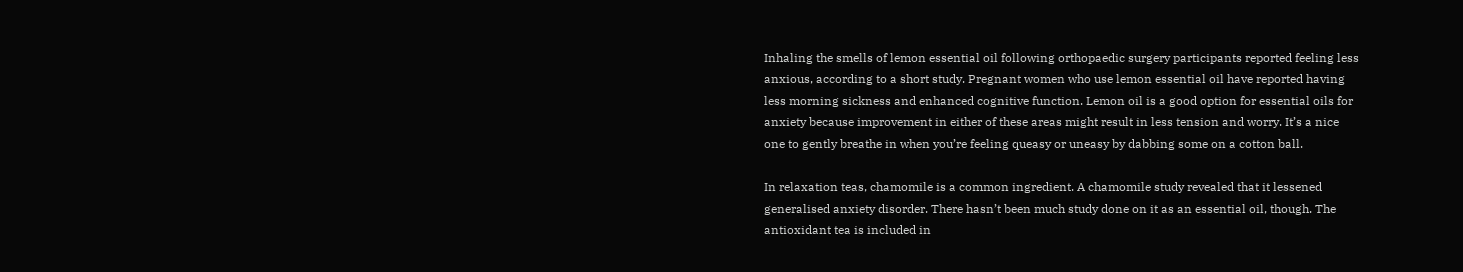Inhaling the smells of lemon essential oil following orthopaedic surgery participants reported feeling less anxious, according to a short study. Pregnant women who use lemon essential oil have reported having less morning sickness and enhanced cognitive function. Lemon oil is a good option for essential oils for anxiety because improvement in either of these areas might result in less tension and worry. It’s a nice one to gently breathe in when you’re feeling queasy or uneasy by dabbing some on a cotton ball.

In relaxation teas, chamomile is a common ingredient. A chamomile study revealed that it lessened generalised anxiety disorder. There hasn’t been much study done on it as an essential oil, though. The antioxidant tea is included in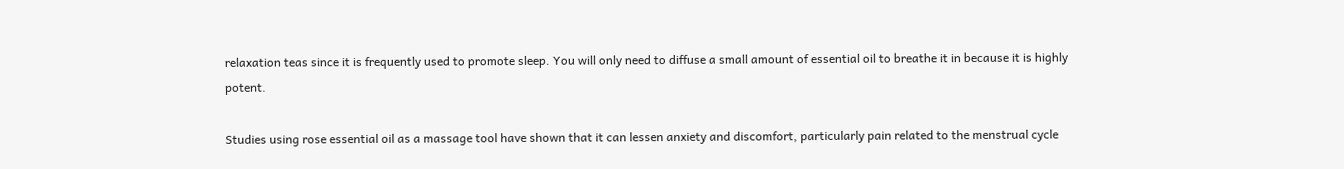relaxation teas since it is frequently used to promote sleep. You will only need to diffuse a small amount of essential oil to breathe it in because it is highly potent.

Studies using rose essential oil as a massage tool have shown that it can lessen anxiety and discomfort, particularly pain related to the menstrual cycle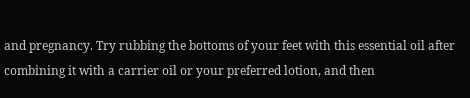and pregnancy. Try rubbing the bottoms of your feet with this essential oil after combining it with a carrier oil or your preferred lotion, and then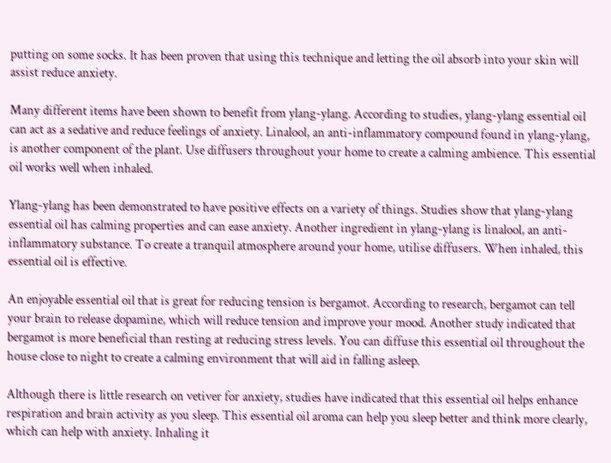putting on some socks. It has been proven that using this technique and letting the oil absorb into your skin will assist reduce anxiety.

Many different items have been shown to benefit from ylang-ylang. According to studies, ylang-ylang essential oil can act as a sedative and reduce feelings of anxiety. Linalool, an anti-inflammatory compound found in ylang-ylang, is another component of the plant. Use diffusers throughout your home to create a calming ambience. This essential oil works well when inhaled.

Ylang-ylang has been demonstrated to have positive effects on a variety of things. Studies show that ylang-ylang essential oil has calming properties and can ease anxiety. Another ingredient in ylang-ylang is linalool, an anti-inflammatory substance. To create a tranquil atmosphere around your home, utilise diffusers. When inhaled, this essential oil is effective.

An enjoyable essential oil that is great for reducing tension is bergamot. According to research, bergamot can tell your brain to release dopamine, which will reduce tension and improve your mood. Another study indicated that bergamot is more beneficial than resting at reducing stress levels. You can diffuse this essential oil throughout the house close to night to create a calming environment that will aid in falling asleep.

Although there is little research on vetiver for anxiety, studies have indicated that this essential oil helps enhance respiration and brain activity as you sleep. This essential oil aroma can help you sleep better and think more clearly, which can help with anxiety. Inhaling it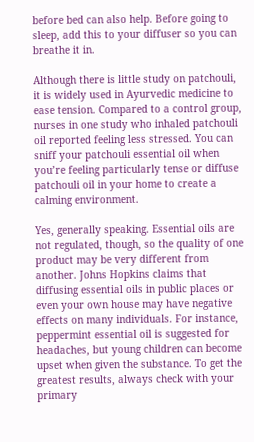before bed can also help. Before going to sleep, add this to your diffuser so you can breathe it in.

Although there is little study on patchouli, it is widely used in Ayurvedic medicine to ease tension. Compared to a control group, nurses in one study who inhaled patchouli oil reported feeling less stressed. You can sniff your patchouli essential oil when you’re feeling particularly tense or diffuse patchouli oil in your home to create a calming environment.

Yes, generally speaking. Essential oils are not regulated, though, so the quality of one product may be very different from another. Johns Hopkins claims that diffusing essential oils in public places or even your own house may have negative effects on many individuals. For instance, peppermint essential oil is suggested for headaches, but young children can become upset when given the substance. To get the greatest results, always check with your primary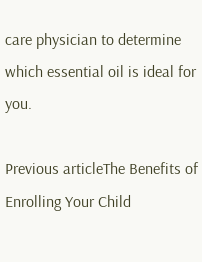care physician to determine which essential oil is ideal for you.

Previous articleThe Benefits of Enrolling Your Child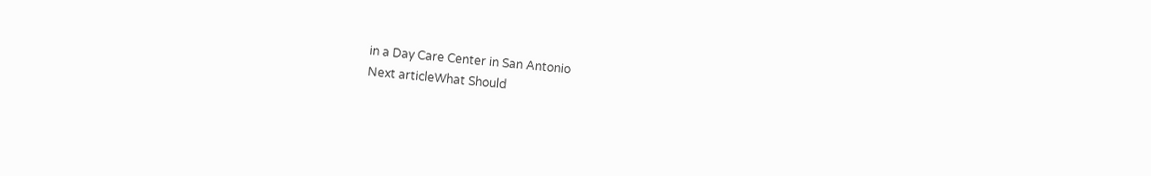in a Day Care Center in San Antonio
Next articleWhat Should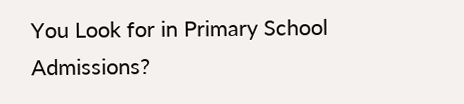You Look for in Primary School Admissions?